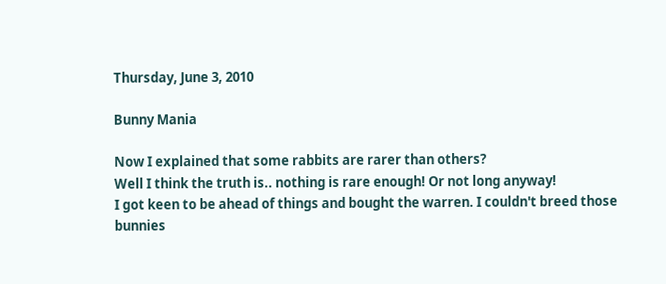Thursday, June 3, 2010

Bunny Mania

Now I explained that some rabbits are rarer than others?
Well I think the truth is.. nothing is rare enough! Or not long anyway!
I got keen to be ahead of things and bought the warren. I couldn't breed those bunnies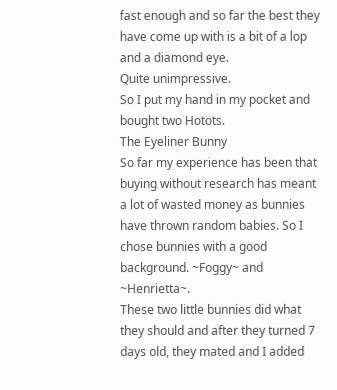fast enough and so far the best they have come up with is a bit of a lop and a diamond eye.
Quite unimpressive.
So I put my hand in my pocket and bought two Hotots.
The Eyeliner Bunny
So far my experience has been that buying without research has meant a lot of wasted money as bunnies have thrown random babies. So I chose bunnies with a good background. ~Foggy~ and ~Henrietta~.
These two little bunnies did what they should and after they turned 7 days old, they mated and I added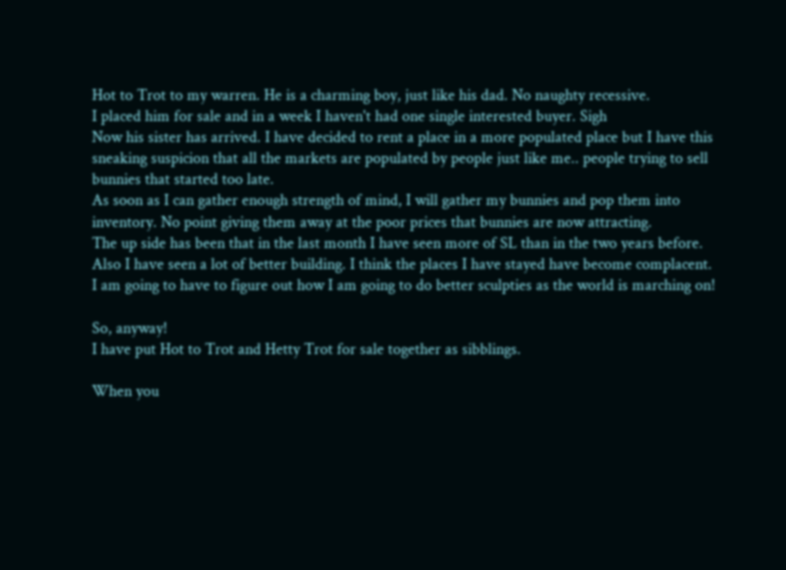Hot to Trot to my warren. He is a charming boy, just like his dad. No naughty recessive.
I placed him for sale and in a week I haven't had one single interested buyer. Sigh
Now his sister has arrived. I have decided to rent a place in a more populated place but I have this sneaking suspicion that all the markets are populated by people just like me.. people trying to sell bunnies that started too late.
As soon as I can gather enough strength of mind, I will gather my bunnies and pop them into inventory. No point giving them away at the poor prices that bunnies are now attracting.
The up side has been that in the last month I have seen more of SL than in the two years before.
Also I have seen a lot of better building. I think the places I have stayed have become complacent.
I am going to have to figure out how I am going to do better sculpties as the world is marching on!

So, anyway!
I have put Hot to Trot and Hetty Trot for sale together as sibblings.

When you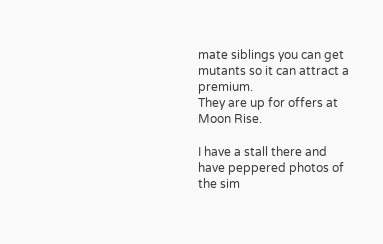mate siblings you can get mutants so it can attract a premium.
They are up for offers at Moon Rise.

I have a stall there and have peppered photos of the sim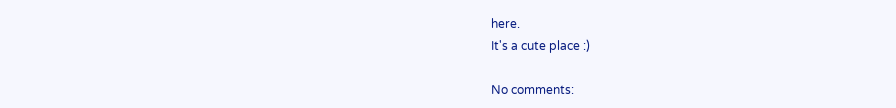here.
It's a cute place :)

No comments: